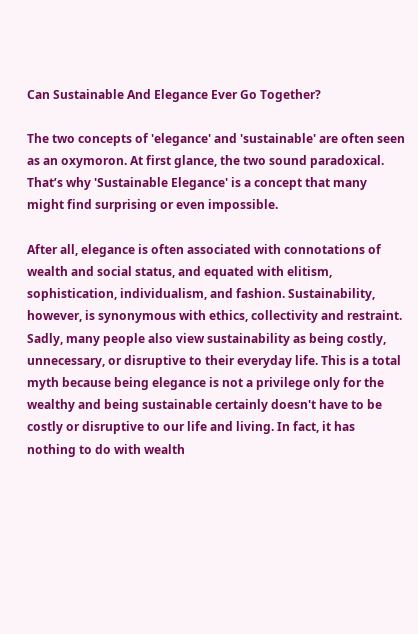Can Sustainable And Elegance Ever Go Together?

The two concepts of 'elegance' and 'sustainable' are often seen as an oxymoron. At first glance, the two sound paradoxical. That’s why 'Sustainable Elegance' is a concept that many might find surprising or even impossible.

After all, elegance is often associated with connotations of wealth and social status, and equated with elitism, sophistication, individualism, and fashion. Sustainability, however, is synonymous with ethics, collectivity and restraint. Sadly, many people also view sustainability as being costly, unnecessary, or disruptive to their everyday life. This is a total myth because being elegance is not a privilege only for the wealthy and being sustainable certainly doesn't have to be costly or disruptive to our life and living. In fact, it has nothing to do with wealth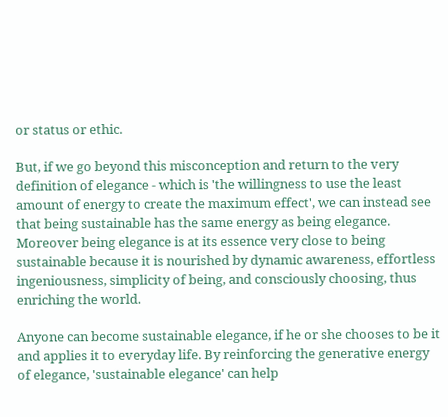or status or ethic.

But, if we go beyond this misconception and return to the very definition of elegance - which is 'the willingness to use the least amount of energy to create the maximum effect', we can instead see that being sustainable has the same energy as being elegance. Moreover being elegance is at its essence very close to being sustainable because it is nourished by dynamic awareness, effortless ingeniousness, simplicity of being, and consciously choosing, thus enriching the world.

Anyone can become sustainable elegance, if he or she chooses to be it and applies it to everyday life. By reinforcing the generative energy of elegance, 'sustainable elegance' can help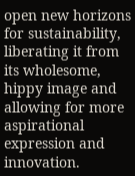open new horizons for sustainability, liberating it from its wholesome, hippy image and allowing for more aspirational expression and innovation.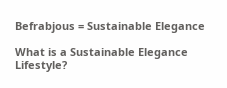Befrabjous = Sustainable Elegance

What is a Sustainable Elegance Lifestyle?